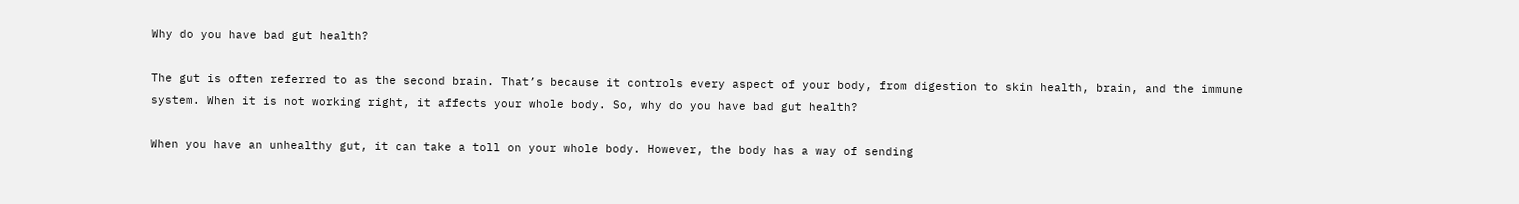Why do you have bad gut health?

The gut is often referred to as the second brain. That’s because it controls every aspect of your body, from digestion to skin health, brain, and the immune system. When it is not working right, it affects your whole body. So, why do you have bad gut health?

When you have an unhealthy gut, it can take a toll on your whole body. However, the body has a way of sending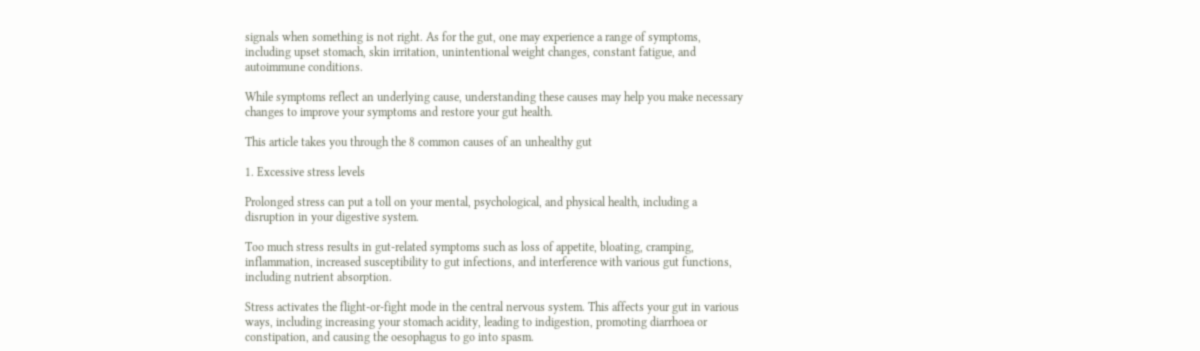signals when something is not right. As for the gut, one may experience a range of symptoms, including upset stomach, skin irritation, unintentional weight changes, constant fatigue, and autoimmune conditions.

While symptoms reflect an underlying cause, understanding these causes may help you make necessary changes to improve your symptoms and restore your gut health.

This article takes you through the 8 common causes of an unhealthy gut

1. Excessive stress levels

Prolonged stress can put a toll on your mental, psychological, and physical health, including a disruption in your digestive system.

Too much stress results in gut-related symptoms such as loss of appetite, bloating, cramping, inflammation, increased susceptibility to gut infections, and interference with various gut functions, including nutrient absorption.

Stress activates the flight-or-fight mode in the central nervous system. This affects your gut in various ways, including increasing your stomach acidity, leading to indigestion, promoting diarrhoea or constipation, and causing the oesophagus to go into spasm.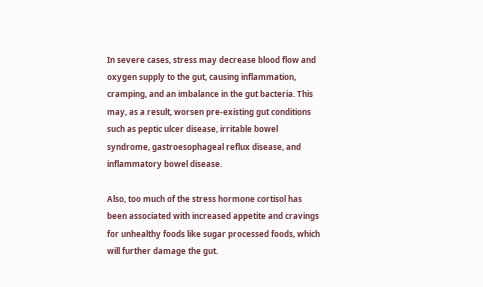In severe cases, stress may decrease blood flow and oxygen supply to the gut, causing inflammation, cramping, and an imbalance in the gut bacteria. This may, as a result, worsen pre-existing gut conditions such as peptic ulcer disease, irritable bowel syndrome, gastroesophageal reflux disease, and inflammatory bowel disease.

Also, too much of the stress hormone cortisol has been associated with increased appetite and cravings for unhealthy foods like sugar processed foods, which will further damage the gut.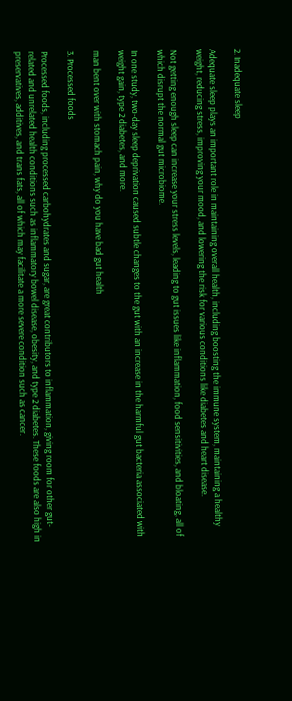2. Inadequate sleep

Adequate sleep plays an important role in maintaining overall health, including boosting the immune system, maintaining a healthy weight, reducing stress, improving your mood, and lowering the risk for various conditions like diabetes and heart disease.

Not getting enough sleep can increase your stress levels, leading to gut issues like inflammation, food sensitivities, and bloating, all of which disrupt the normal gut microbiome.

In one study, two-day sleep deprivation caused subtle changes to the gut with an increase in the harmful gut bacteria associated with weight gain, type 2 diabetes, and more.

man bent over with stomach pain, why do you have bad gut health

3. Processed foods

Processed foods, including processed carbohydrates and sugar, are great contributors to inflammation, giving room for other gut-related and unrelated health conditions such as inflammatory bowel disease, obesity, and type 2 diabetes. These foods are also high in preservatives, additives, and trans fats, all of which may facilitate a more severe condition such as cancer.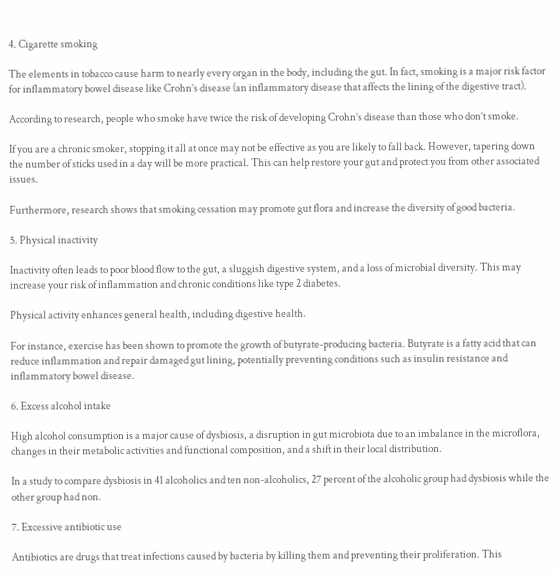4. Cigarette smoking

The elements in tobacco cause harm to nearly every organ in the body, including the gut. In fact, smoking is a major risk factor for inflammatory bowel disease like Crohn’s disease (an inflammatory disease that affects the lining of the digestive tract).

According to research, people who smoke have twice the risk of developing Crohn’s disease than those who don’t smoke.

If you are a chronic smoker, stopping it all at once may not be effective as you are likely to fall back. However, tapering down the number of sticks used in a day will be more practical. This can help restore your gut and protect you from other associated issues.

Furthermore, research shows that smoking cessation may promote gut flora and increase the diversity of good bacteria.

5. Physical inactivity

Inactivity often leads to poor blood flow to the gut, a sluggish digestive system, and a loss of microbial diversity. This may increase your risk of inflammation and chronic conditions like type 2 diabetes.

Physical activity enhances general health, including digestive health.

For instance, exercise has been shown to promote the growth of butyrate-producing bacteria. Butyrate is a fatty acid that can reduce inflammation and repair damaged gut lining, potentially preventing conditions such as insulin resistance and inflammatory bowel disease.

6. Excess alcohol intake

High alcohol consumption is a major cause of dysbiosis, a disruption in gut microbiota due to an imbalance in the microflora, changes in their metabolic activities and functional composition, and a shift in their local distribution.

In a study to compare dysbiosis in 41 alcoholics and ten non-alcoholics, 27 percent of the alcoholic group had dysbiosis while the other group had non.

7. Excessive antibiotic use

Antibiotics are drugs that treat infections caused by bacteria by killing them and preventing their proliferation. This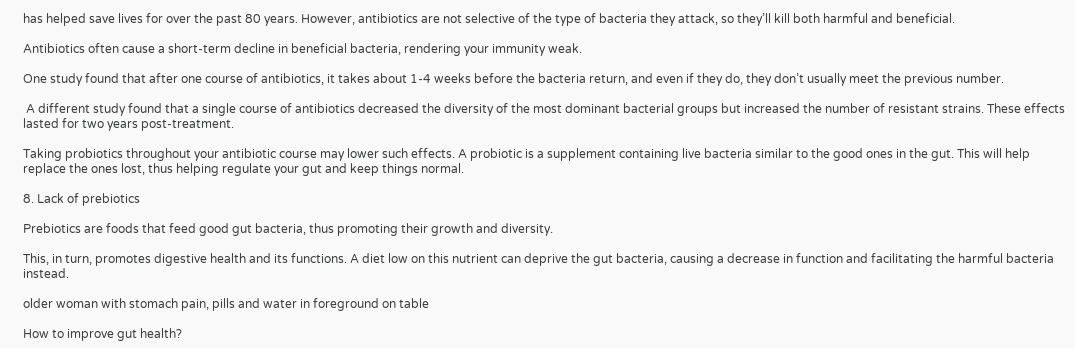has helped save lives for over the past 80 years. However, antibiotics are not selective of the type of bacteria they attack, so they’ll kill both harmful and beneficial.

Antibiotics often cause a short-term decline in beneficial bacteria, rendering your immunity weak.

One study found that after one course of antibiotics, it takes about 1-4 weeks before the bacteria return, and even if they do, they don’t usually meet the previous number.

 A different study found that a single course of antibiotics decreased the diversity of the most dominant bacterial groups but increased the number of resistant strains. These effects lasted for two years post-treatment.

Taking probiotics throughout your antibiotic course may lower such effects. A probiotic is a supplement containing live bacteria similar to the good ones in the gut. This will help replace the ones lost, thus helping regulate your gut and keep things normal.

8. Lack of prebiotics

Prebiotics are foods that feed good gut bacteria, thus promoting their growth and diversity.

This, in turn, promotes digestive health and its functions. A diet low on this nutrient can deprive the gut bacteria, causing a decrease in function and facilitating the harmful bacteria instead.

older woman with stomach pain, pills and water in foreground on table

How to improve gut health?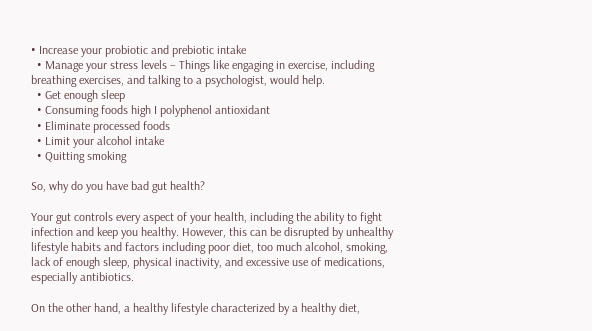• Increase your probiotic and prebiotic intake
  • Manage your stress levels – Things like engaging in exercise, including breathing exercises, and talking to a psychologist, would help.
  • Get enough sleep
  • Consuming foods high I polyphenol antioxidant
  • Eliminate processed foods
  • Limit your alcohol intake
  • Quitting smoking

So, why do you have bad gut health?

Your gut controls every aspect of your health, including the ability to fight infection and keep you healthy. However, this can be disrupted by unhealthy lifestyle habits and factors including poor diet, too much alcohol, smoking, lack of enough sleep, physical inactivity, and excessive use of medications, especially antibiotics.

On the other hand, a healthy lifestyle characterized by a healthy diet,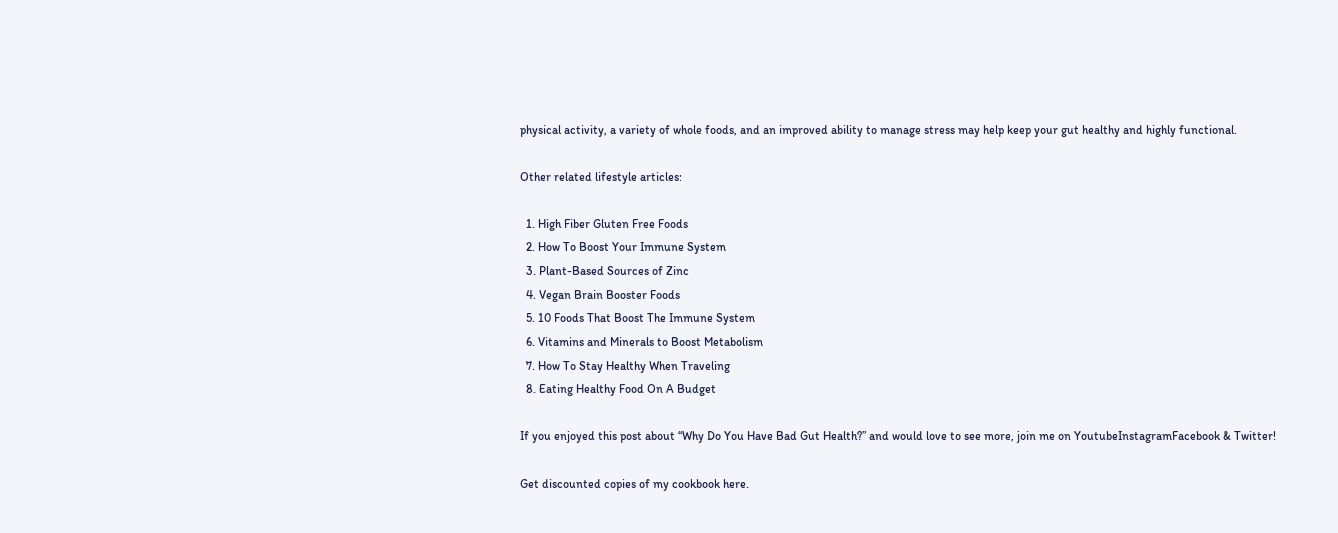physical activity, a variety of whole foods, and an improved ability to manage stress may help keep your gut healthy and highly functional.

Other related lifestyle articles:

  1. High Fiber Gluten Free Foods
  2. How To Boost Your Immune System
  3. Plant-Based Sources of Zinc
  4. Vegan Brain Booster Foods
  5. 10 Foods That Boost The Immune System
  6. Vitamins and Minerals to Boost Metabolism
  7. How To Stay Healthy When Traveling
  8. Eating Healthy Food On A Budget

If you enjoyed this post about “Why Do You Have Bad Gut Health?” and would love to see more, join me on YoutubeInstagramFacebook & Twitter!

Get discounted copies of my cookbook here.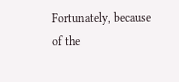Fortunately, because of the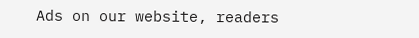Ads on our website, readers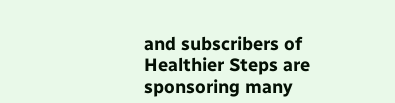and subscribers of Healthier Steps are sponsoring many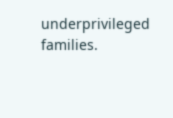underprivileged families.